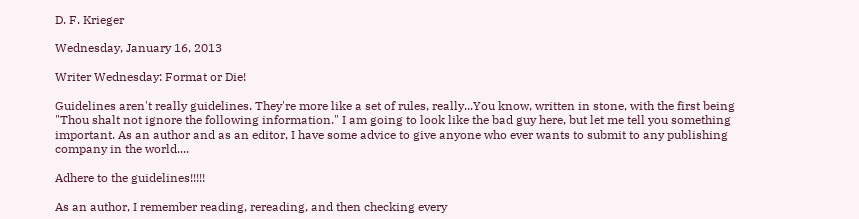D. F. Krieger

Wednesday, January 16, 2013

Writer Wednesday: Format or Die!

Guidelines aren't really guidelines. They're more like a set of rules, really...You know, written in stone, with the first being "Thou shalt not ignore the following information." I am going to look like the bad guy here, but let me tell you something important. As an author and as an editor, I have some advice to give anyone who ever wants to submit to any publishing company in the world....

Adhere to the guidelines!!!!!

As an author, I remember reading, rereading, and then checking every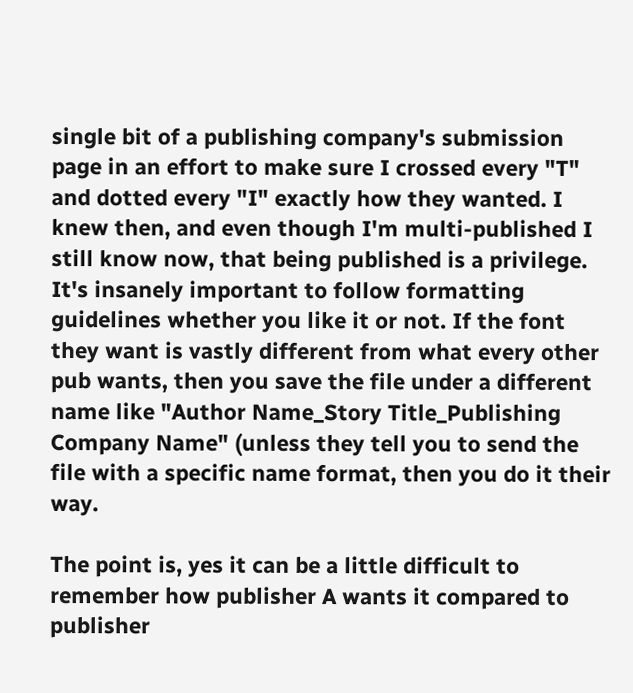single bit of a publishing company's submission page in an effort to make sure I crossed every "T" and dotted every "I" exactly how they wanted. I knew then, and even though I'm multi-published I still know now, that being published is a privilege. It's insanely important to follow formatting guidelines whether you like it or not. If the font they want is vastly different from what every other pub wants, then you save the file under a different name like "Author Name_Story Title_Publishing Company Name" (unless they tell you to send the file with a specific name format, then you do it their way.

The point is, yes it can be a little difficult to remember how publisher A wants it compared to publisher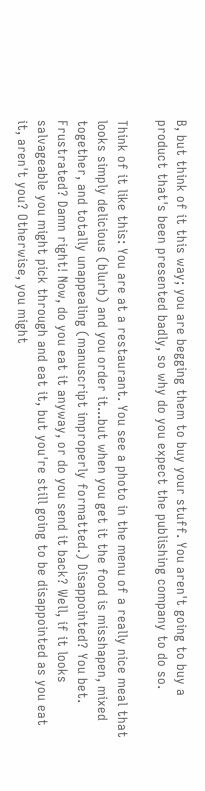B, but think of it this way; you are begging them to buy your stuff. You aren't going to buy a product that's been presented badly, so why do you expect the publishing company to do so.

Think of it like this: You are at a restaurant. You see a photo in the menu of a really nice meal that looks simply delicious (blurb) and you order it...but when you get it the food is misshapen, mixed together, and totally unappealing (manuscript improperly formatted.) Disappointed? You bet. Frustrated? Damn right! Now, do you eat it anyway, or do you send it back? Well, if it looks salvageable you might pick through and eat it, but you're still going to be disappointed as you eat it, aren't you? Otherwise, you might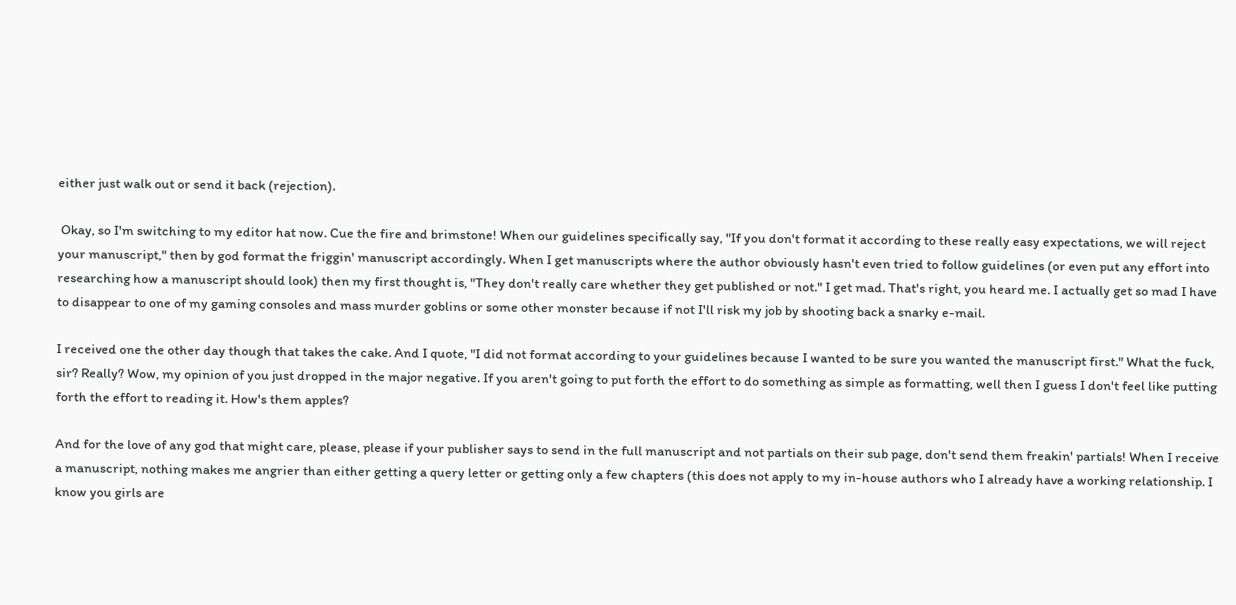either just walk out or send it back (rejection).

 Okay, so I'm switching to my editor hat now. Cue the fire and brimstone! When our guidelines specifically say, "If you don't format it according to these really easy expectations, we will reject your manuscript," then by god format the friggin' manuscript accordingly. When I get manuscripts where the author obviously hasn't even tried to follow guidelines (or even put any effort into researching how a manuscript should look) then my first thought is, "They don't really care whether they get published or not." I get mad. That's right, you heard me. I actually get so mad I have to disappear to one of my gaming consoles and mass murder goblins or some other monster because if not I'll risk my job by shooting back a snarky e-mail.

I received one the other day though that takes the cake. And I quote, "I did not format according to your guidelines because I wanted to be sure you wanted the manuscript first." What the fuck, sir? Really? Wow, my opinion of you just dropped in the major negative. If you aren't going to put forth the effort to do something as simple as formatting, well then I guess I don't feel like putting forth the effort to reading it. How's them apples?

And for the love of any god that might care, please, please if your publisher says to send in the full manuscript and not partials on their sub page, don't send them freakin' partials! When I receive a manuscript, nothing makes me angrier than either getting a query letter or getting only a few chapters (this does not apply to my in-house authors who I already have a working relationship. I know you girls are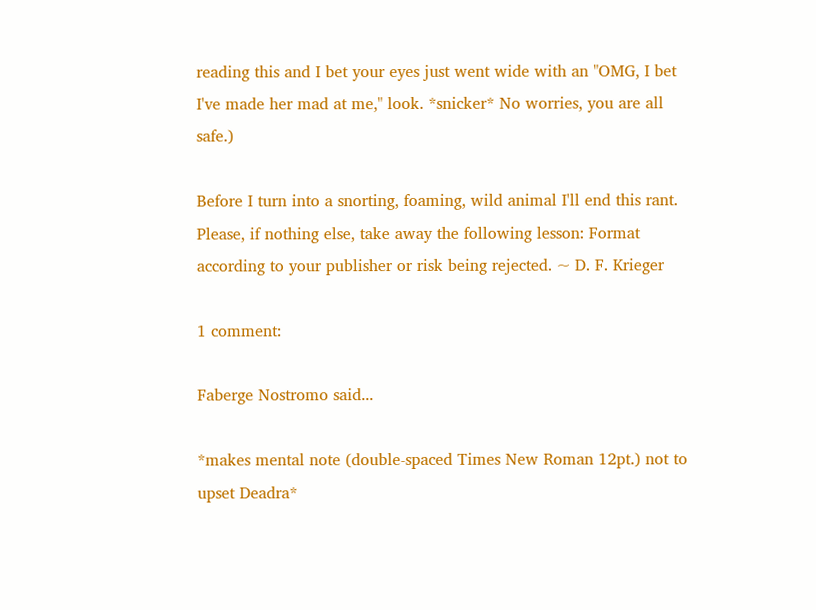reading this and I bet your eyes just went wide with an "OMG, I bet I've made her mad at me," look. *snicker* No worries, you are all safe.)

Before I turn into a snorting, foaming, wild animal I'll end this rant. Please, if nothing else, take away the following lesson: Format according to your publisher or risk being rejected. ~ D. F. Krieger

1 comment:

Faberge Nostromo said...

*makes mental note (double-spaced Times New Roman 12pt.) not to upset Deadra*